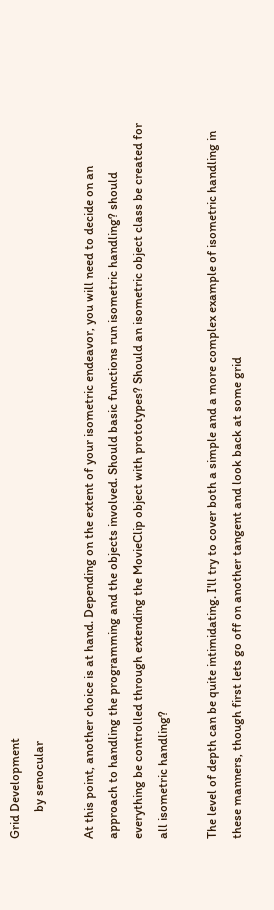Grid Development
         by senocular

At this point, another choice is at hand. Depending on the extent of your isometric endeavor, you will need to decide on an approach to handling the programming and the objects involved. Should basic functions run isometric handling? should everything be controlled through extending the MovieClip object with prototypes? Should an isometric object class be created for all isometric handling?

The level of depth can be quite intimidating. I'll try to cover both a simple and a more complex example of isometric handling in these manners, though first lets go off on another tangent and look back at some grid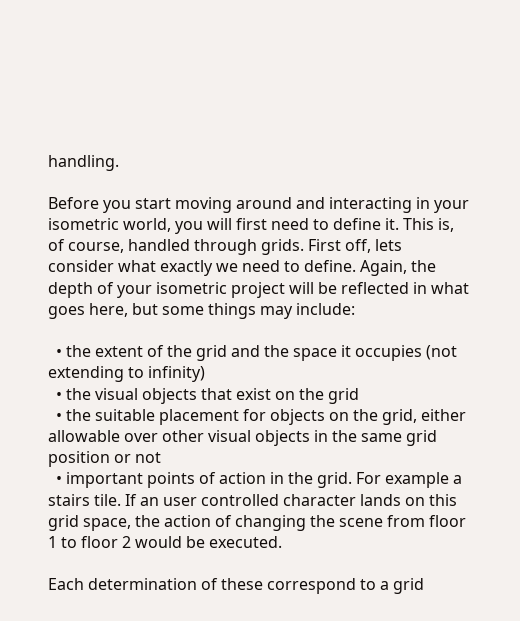handling.

Before you start moving around and interacting in your isometric world, you will first need to define it. This is, of course, handled through grids. First off, lets consider what exactly we need to define. Again, the depth of your isometric project will be reflected in what goes here, but some things may include:

  • the extent of the grid and the space it occupies (not extending to infinity)
  • the visual objects that exist on the grid
  • the suitable placement for objects on the grid, either allowable over other visual objects in the same grid position or not
  • important points of action in the grid. For example a stairs tile. If an user controlled character lands on this grid space, the action of changing the scene from floor 1 to floor 2 would be executed.

Each determination of these correspond to a grid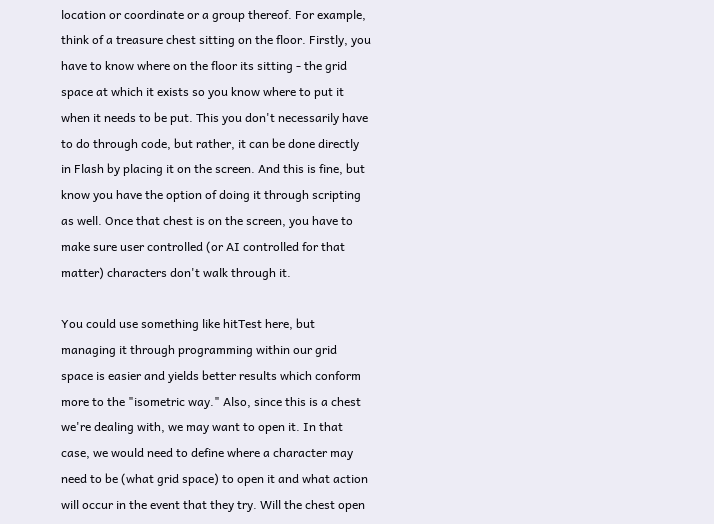location or coordinate or a group thereof. For example, think of a treasure chest sitting on the floor. Firstly, you have to know where on the floor its sitting - the grid space at which it exists so you know where to put it when it needs to be put. This you don't necessarily have to do through code, but rather, it can be done directly in Flash by placing it on the screen. And this is fine, but know you have the option of doing it through scripting as well. Once that chest is on the screen, you have to make sure user controlled (or AI controlled for that matter) characters don't walk through it.

You could use something like hitTest here, but managing it through programming within our grid space is easier and yields better results which conform more to the "isometric way." Also, since this is a chest we're dealing with, we may want to open it. In that case, we would need to define where a character may need to be (what grid space) to open it and what action will occur in the event that they try. Will the chest open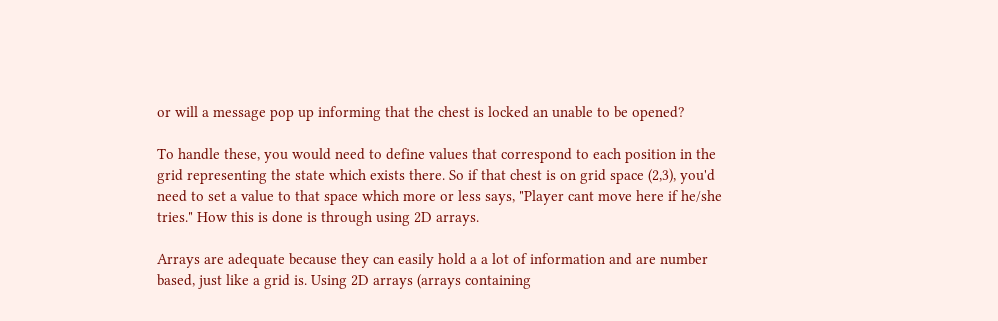or will a message pop up informing that the chest is locked an unable to be opened?

To handle these, you would need to define values that correspond to each position in the grid representing the state which exists there. So if that chest is on grid space (2,3), you'd need to set a value to that space which more or less says, "Player cant move here if he/she tries." How this is done is through using 2D arrays.

Arrays are adequate because they can easily hold a a lot of information and are number based, just like a grid is. Using 2D arrays (arrays containing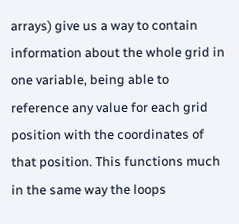arrays) give us a way to contain information about the whole grid in one variable, being able to reference any value for each grid position with the coordinates of that position. This functions much in the same way the loops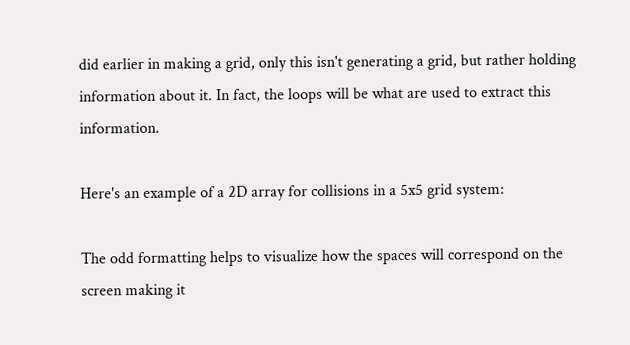did earlier in making a grid, only this isn't generating a grid, but rather holding information about it. In fact, the loops will be what are used to extract this information.

Here's an example of a 2D array for collisions in a 5x5 grid system:

The odd formatting helps to visualize how the spaces will correspond on the screen making it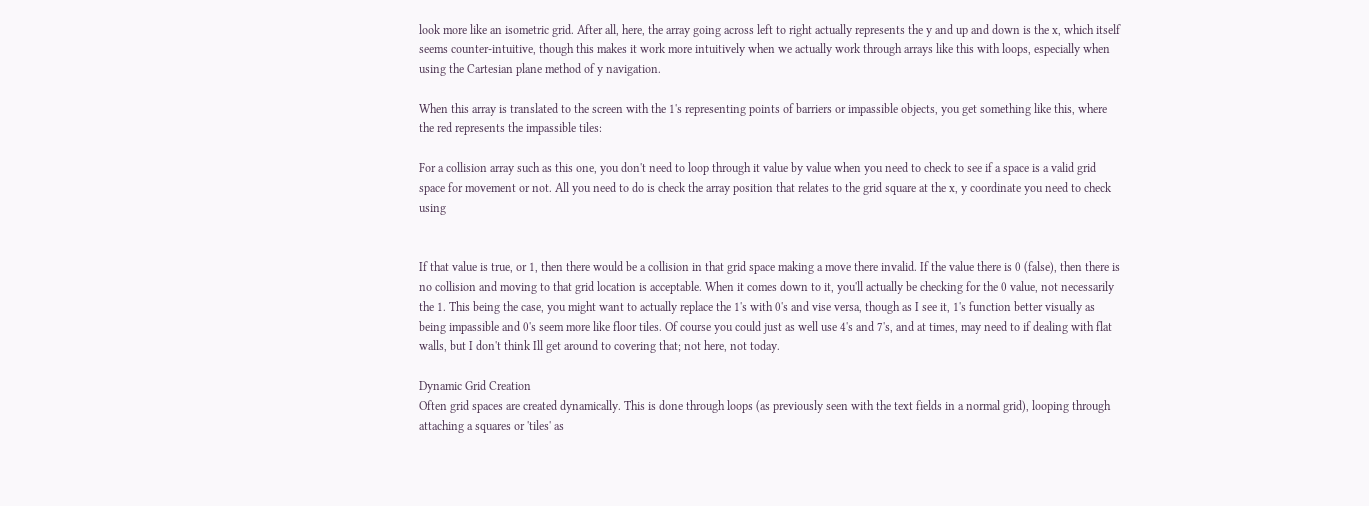look more like an isometric grid. After all, here, the array going across left to right actually represents the y and up and down is the x, which itself seems counter-intuitive, though this makes it work more intuitively when we actually work through arrays like this with loops, especially when using the Cartesian plane method of y navigation.

When this array is translated to the screen with the 1's representing points of barriers or impassible objects, you get something like this, where the red represents the impassible tiles:

For a collision array such as this one, you don't need to loop through it value by value when you need to check to see if a space is a valid grid space for movement or not. All you need to do is check the array position that relates to the grid square at the x, y coordinate you need to check using


If that value is true, or 1, then there would be a collision in that grid space making a move there invalid. If the value there is 0 (false), then there is no collision and moving to that grid location is acceptable. When it comes down to it, you'll actually be checking for the 0 value, not necessarily the 1. This being the case, you might want to actually replace the 1's with 0's and vise versa, though as I see it, 1's function better visually as being impassible and 0's seem more like floor tiles. Of course you could just as well use 4's and 7's, and at times, may need to if dealing with flat walls, but I don't think Ill get around to covering that; not here, not today.

Dynamic Grid Creation
Often grid spaces are created dynamically. This is done through loops (as previously seen with the text fields in a normal grid), looping through attaching a squares or 'tiles' as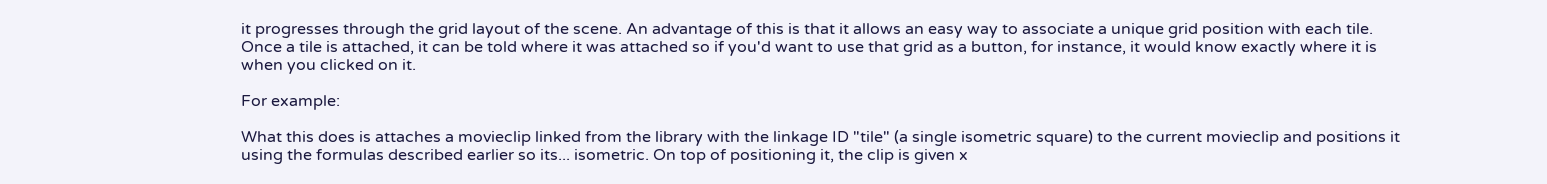it progresses through the grid layout of the scene. An advantage of this is that it allows an easy way to associate a unique grid position with each tile. Once a tile is attached, it can be told where it was attached so if you'd want to use that grid as a button, for instance, it would know exactly where it is when you clicked on it.

For example:

What this does is attaches a movieclip linked from the library with the linkage ID "tile" (a single isometric square) to the current movieclip and positions it using the formulas described earlier so its... isometric. On top of positioning it, the clip is given x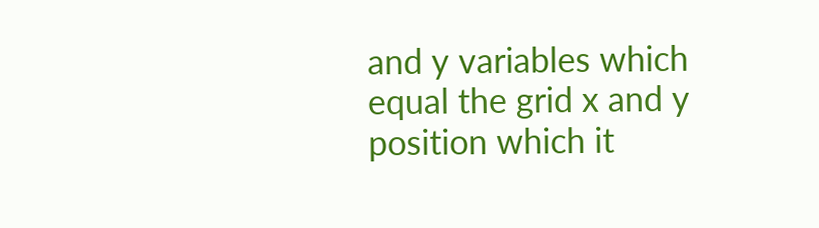and y variables which equal the grid x and y position which it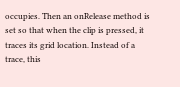occupies. Then an onRelease method is set so that when the clip is pressed, it traces its grid location. Instead of a trace, this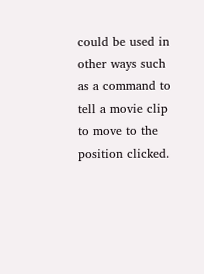could be used in other ways such as a command to tell a movie clip to move to the position clicked.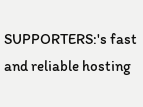SUPPORTERS:'s fast and reliable hosting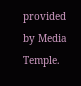provided by Media Temple.